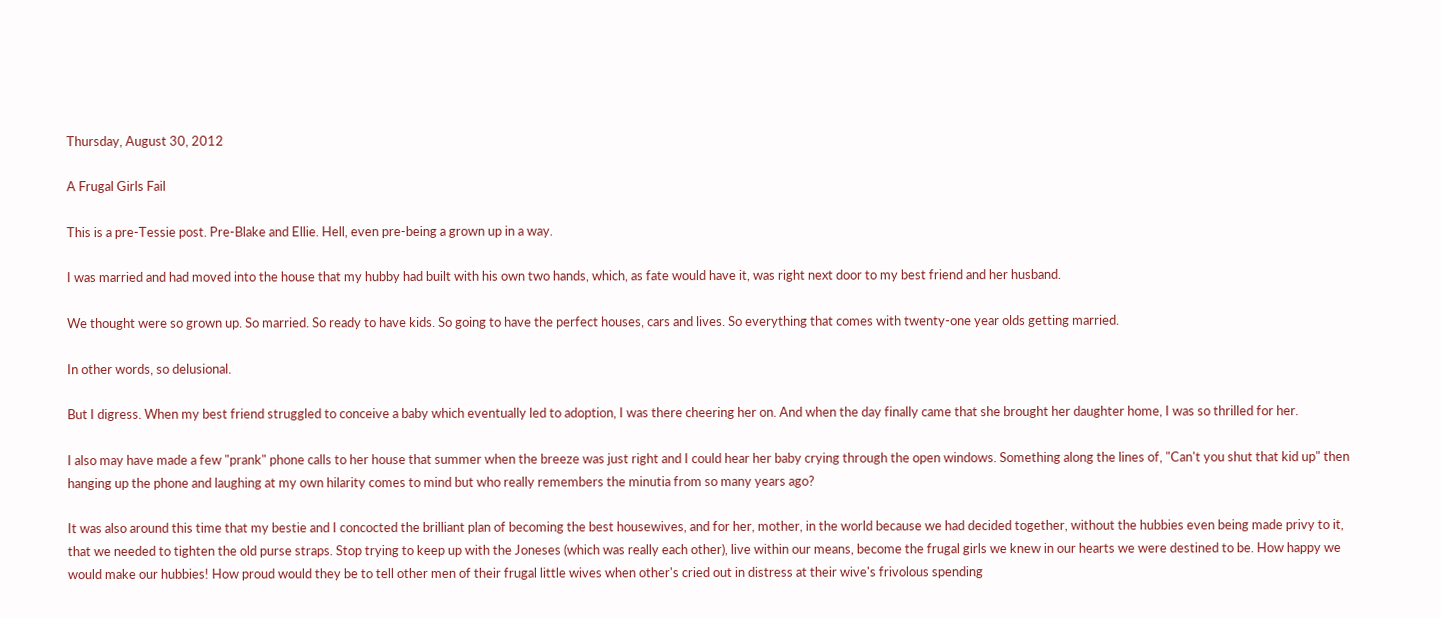Thursday, August 30, 2012

A Frugal Girls Fail

This is a pre-Tessie post. Pre-Blake and Ellie. Hell, even pre-being a grown up in a way.

I was married and had moved into the house that my hubby had built with his own two hands, which, as fate would have it, was right next door to my best friend and her husband.

We thought were so grown up. So married. So ready to have kids. So going to have the perfect houses, cars and lives. So everything that comes with twenty-one year olds getting married.

In other words, so delusional.

But I digress. When my best friend struggled to conceive a baby which eventually led to adoption, I was there cheering her on. And when the day finally came that she brought her daughter home, I was so thrilled for her.

I also may have made a few "prank" phone calls to her house that summer when the breeze was just right and I could hear her baby crying through the open windows. Something along the lines of, "Can't you shut that kid up" then hanging up the phone and laughing at my own hilarity comes to mind but who really remembers the minutia from so many years ago?

It was also around this time that my bestie and I concocted the brilliant plan of becoming the best housewives, and for her, mother, in the world because we had decided together, without the hubbies even being made privy to it, that we needed to tighten the old purse straps. Stop trying to keep up with the Joneses (which was really each other), live within our means, become the frugal girls we knew in our hearts we were destined to be. How happy we would make our hubbies! How proud would they be to tell other men of their frugal little wives when other's cried out in distress at their wive's frivolous spending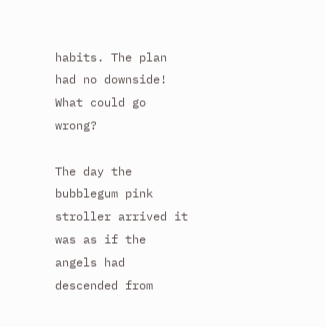habits. The plan had no downside! What could go wrong?

The day the bubblegum pink stroller arrived it was as if the angels had descended from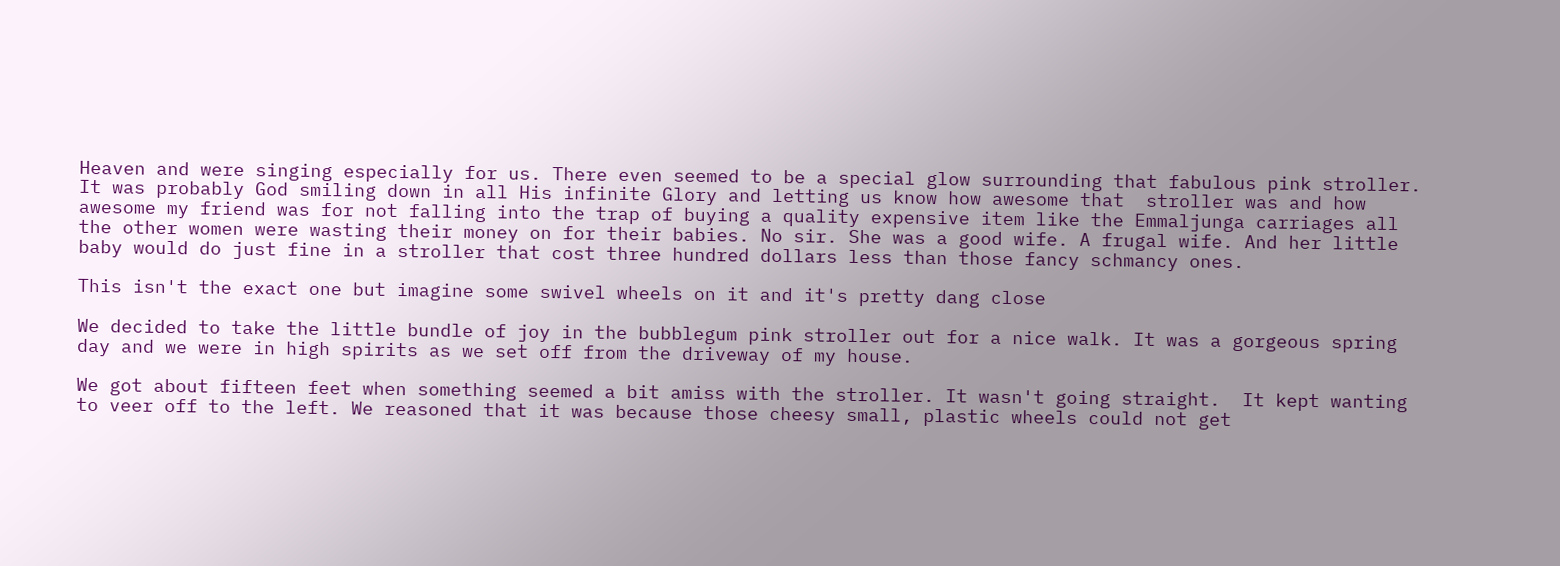Heaven and were singing especially for us. There even seemed to be a special glow surrounding that fabulous pink stroller. It was probably God smiling down in all His infinite Glory and letting us know how awesome that  stroller was and how awesome my friend was for not falling into the trap of buying a quality expensive item like the Emmaljunga carriages all the other women were wasting their money on for their babies. No sir. She was a good wife. A frugal wife. And her little baby would do just fine in a stroller that cost three hundred dollars less than those fancy schmancy ones.

This isn't the exact one but imagine some swivel wheels on it and it's pretty dang close

We decided to take the little bundle of joy in the bubblegum pink stroller out for a nice walk. It was a gorgeous spring day and we were in high spirits as we set off from the driveway of my house.

We got about fifteen feet when something seemed a bit amiss with the stroller. It wasn't going straight.  It kept wanting to veer off to the left. We reasoned that it was because those cheesy small, plastic wheels could not get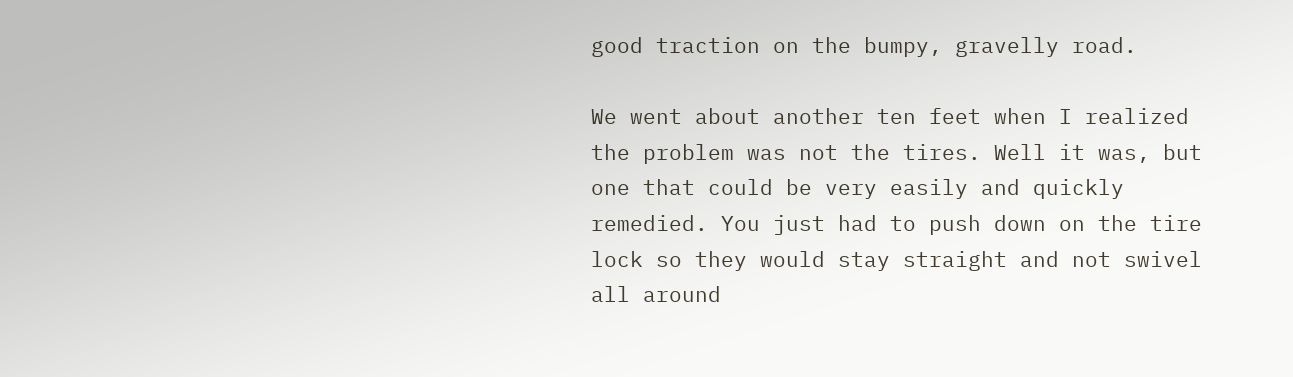good traction on the bumpy, gravelly road.

We went about another ten feet when I realized the problem was not the tires. Well it was, but one that could be very easily and quickly remedied. You just had to push down on the tire lock so they would stay straight and not swivel all around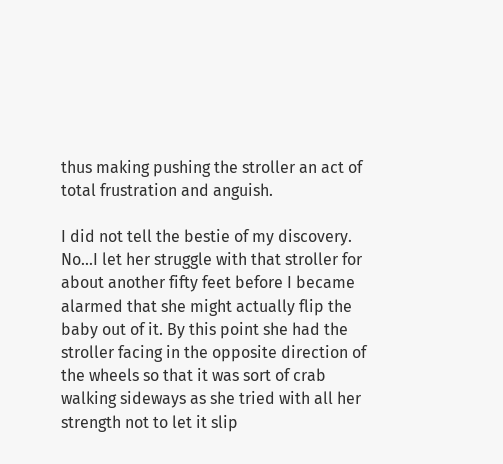thus making pushing the stroller an act of total frustration and anguish.

I did not tell the bestie of my discovery. No...I let her struggle with that stroller for about another fifty feet before I became alarmed that she might actually flip the baby out of it. By this point she had the stroller facing in the opposite direction of the wheels so that it was sort of crab walking sideways as she tried with all her strength not to let it slip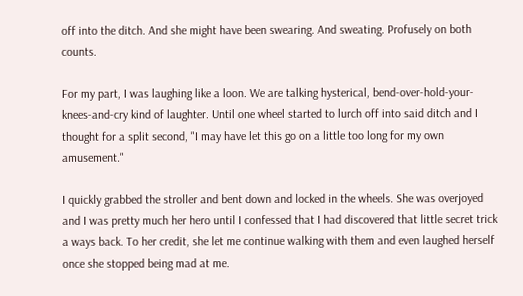off into the ditch. And she might have been swearing. And sweating. Profusely on both counts.

For my part, I was laughing like a loon. We are talking hysterical, bend-over-hold-your-knees-and-cry kind of laughter. Until one wheel started to lurch off into said ditch and I thought for a split second, "I may have let this go on a little too long for my own amusement."

I quickly grabbed the stroller and bent down and locked in the wheels. She was overjoyed and I was pretty much her hero until I confessed that I had discovered that little secret trick a ways back. To her credit, she let me continue walking with them and even laughed herself once she stopped being mad at me.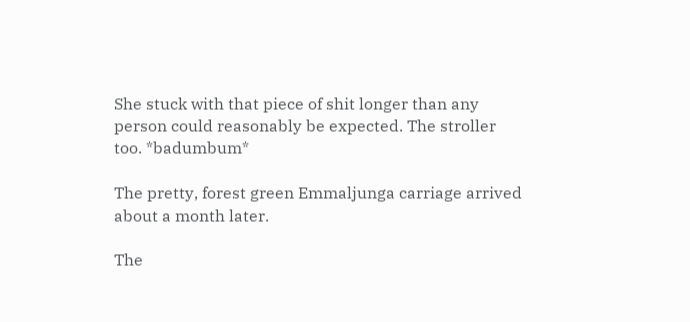She stuck with that piece of shit longer than any person could reasonably be expected. The stroller too. *badumbum*

The pretty, forest green Emmaljunga carriage arrived about a month later.

The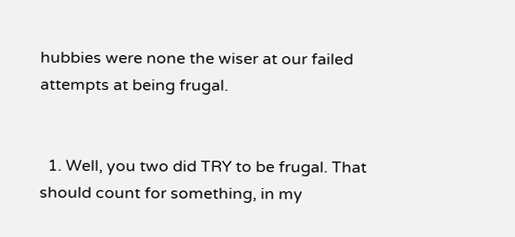hubbies were none the wiser at our failed attempts at being frugal.


  1. Well, you two did TRY to be frugal. That should count for something, in my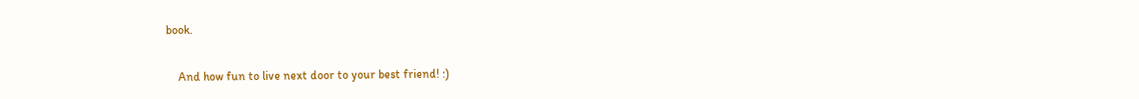book.

    And how fun to live next door to your best friend! :)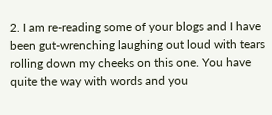2. I am re-reading some of your blogs and I have been gut-wrenching laughing out loud with tears rolling down my cheeks on this one. You have quite the way with words and you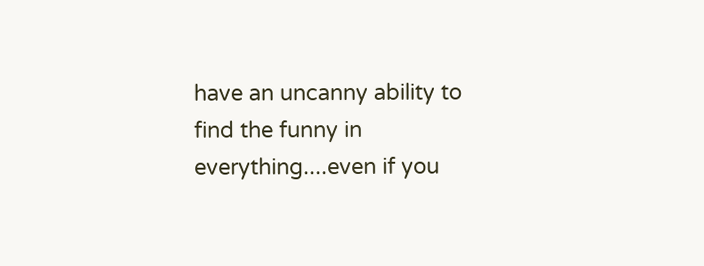have an uncanny ability to find the funny in everything....even if you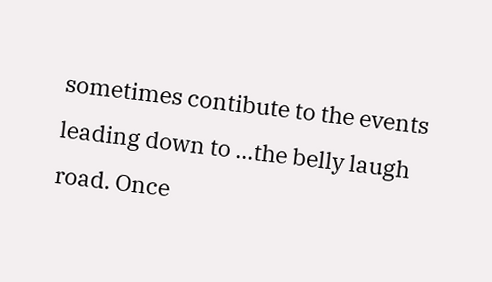sometimes contibute to the events leading down to ...the belly laugh road. Once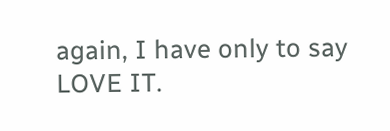again, I have only to say LOVE IT.